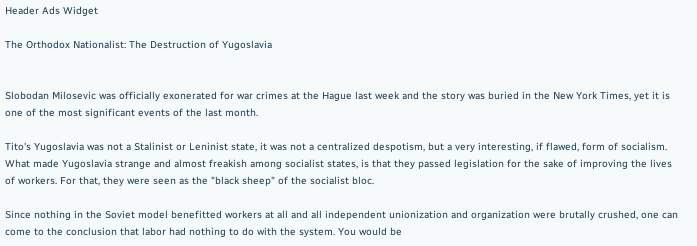Header Ads Widget

The Orthodox Nationalist: The Destruction of Yugoslavia


Slobodan Milosevic was officially exonerated for war crimes at the Hague last week and the story was buried in the New York Times, yet it is one of the most significant events of the last month.

Tito's Yugoslavia was not a Stalinist or Leninist state, it was not a centralized despotism, but a very interesting, if flawed, form of socialism. What made Yugoslavia strange and almost freakish among socialist states, is that they passed legislation for the sake of improving the lives of workers. For that, they were seen as the "black sheep" of the socialist bloc.

Since nothing in the Soviet model benefitted workers at all and all independent unionization and organization were brutally crushed, one can come to the conclusion that labor had nothing to do with the system. You would be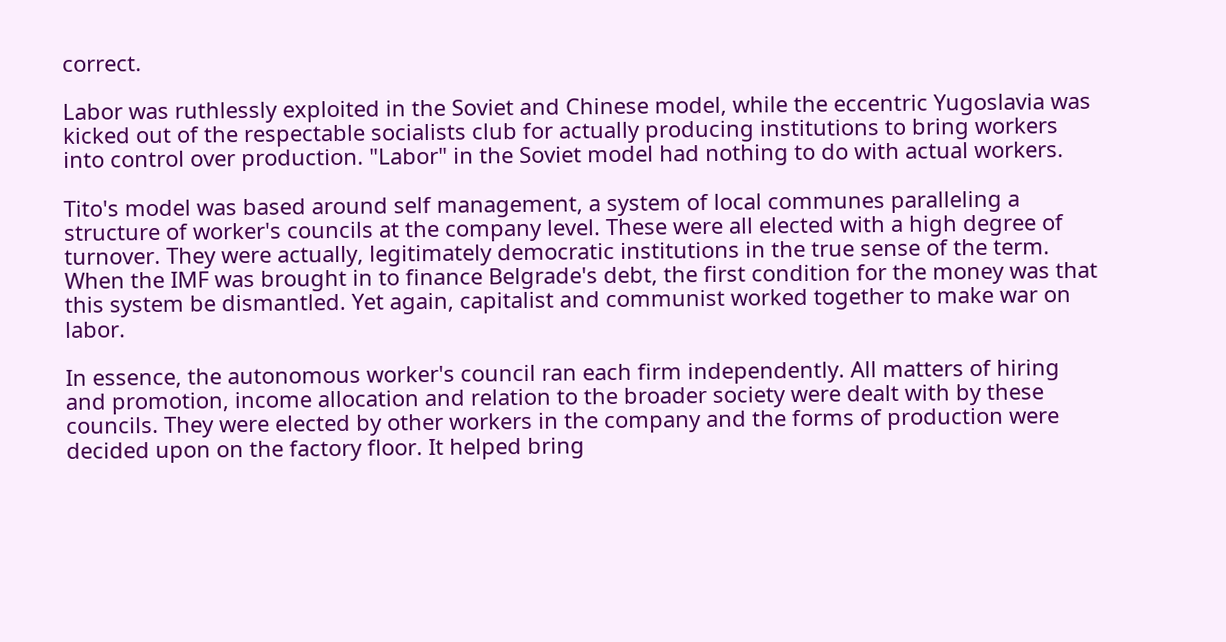correct.

Labor was ruthlessly exploited in the Soviet and Chinese model, while the eccentric Yugoslavia was kicked out of the respectable socialists club for actually producing institutions to bring workers into control over production. "Labor" in the Soviet model had nothing to do with actual workers.

Tito's model was based around self management, a system of local communes paralleling a structure of worker's councils at the company level. These were all elected with a high degree of turnover. They were actually, legitimately democratic institutions in the true sense of the term. When the IMF was brought in to finance Belgrade's debt, the first condition for the money was that this system be dismantled. Yet again, capitalist and communist worked together to make war on labor.

In essence, the autonomous worker's council ran each firm independently. All matters of hiring and promotion, income allocation and relation to the broader society were dealt with by these councils. They were elected by other workers in the company and the forms of production were decided upon on the factory floor. It helped bring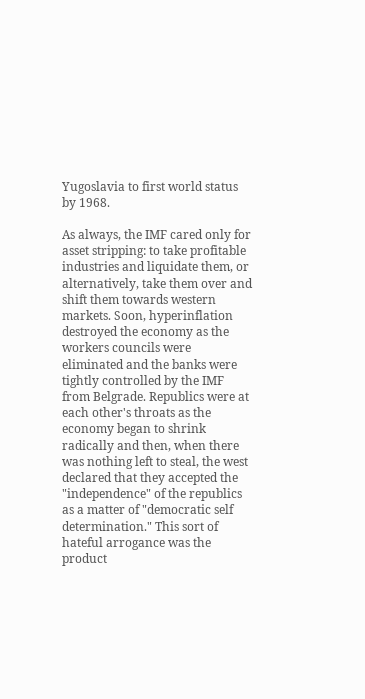Yugoslavia to first world status by 1968.

As always, the IMF cared only for asset stripping: to take profitable industries and liquidate them, or alternatively, take them over and shift them towards western markets. Soon, hyperinflation destroyed the economy as the workers councils were eliminated and the banks were tightly controlled by the IMF from Belgrade. Republics were at each other's throats as the economy began to shrink radically and then, when there was nothing left to steal, the west declared that they accepted the "independence" of the republics as a matter of "democratic self determination." This sort of hateful arrogance was the product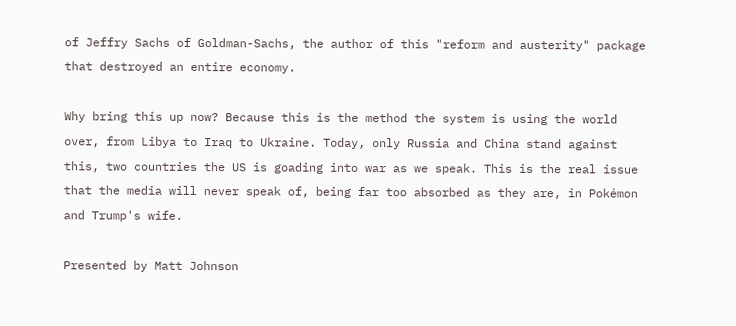of Jeffry Sachs of Goldman-Sachs, the author of this "reform and austerity" package that destroyed an entire economy.

Why bring this up now? Because this is the method the system is using the world over, from Libya to Iraq to Ukraine. Today, only Russia and China stand against this, two countries the US is goading into war as we speak. This is the real issue that the media will never speak of, being far too absorbed as they are, in Pokémon and Trump's wife.

Presented by Matt Johnson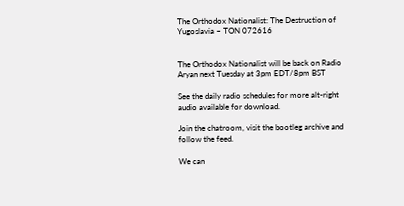The Orthodox Nationalist: The Destruction of Yugoslavia – TON 072616


The Orthodox Nationalist will be back on Radio Aryan next Tuesday at 3pm EDT/8pm BST

See the daily radio schedules for more alt-right audio available for download.

Join the chatroom, visit the bootleg archive and follow the feed.

We can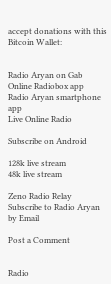accept donations with this Bitcoin Wallet:


Radio Aryan on Gab
Online Radiobox app
Radio Aryan smartphone app
Live Online Radio

Subscribe on Android

128k live stream
48k live stream

Zeno Radio Relay
Subscribe to Radio Aryan by Email

Post a Comment


Radio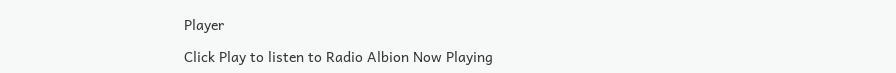Player

Click Play to listen to Radio Albion Now Playing